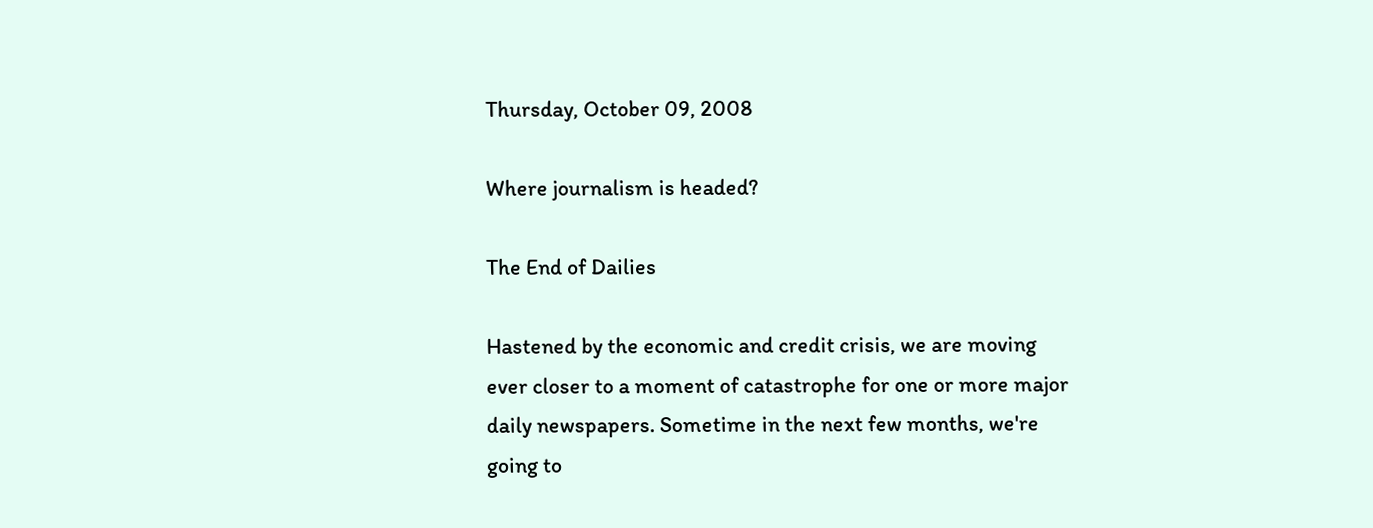Thursday, October 09, 2008

Where journalism is headed?

The End of Dailies

Hastened by the economic and credit crisis, we are moving ever closer to a moment of catastrophe for one or more major daily newspapers. Sometime in the next few months, we're going to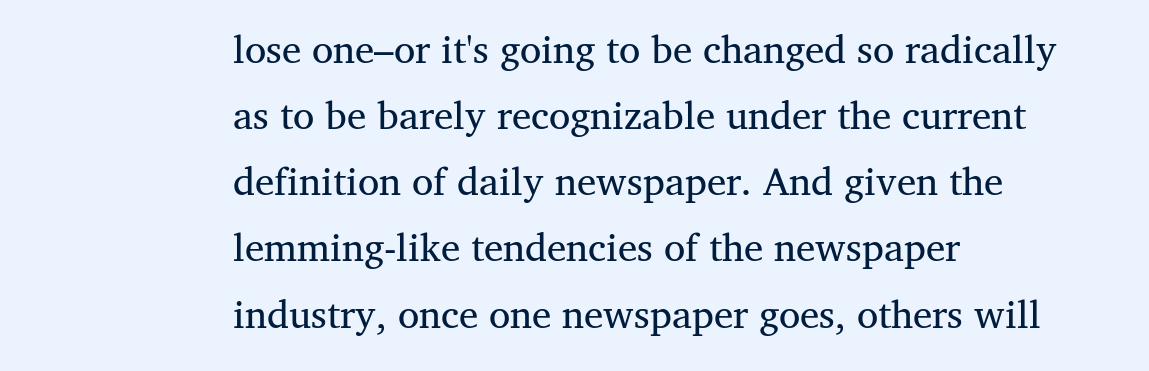lose one–or it's going to be changed so radically as to be barely recognizable under the current definition of daily newspaper. And given the lemming-like tendencies of the newspaper industry, once one newspaper goes, others will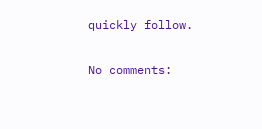quickly follow.

No comments: